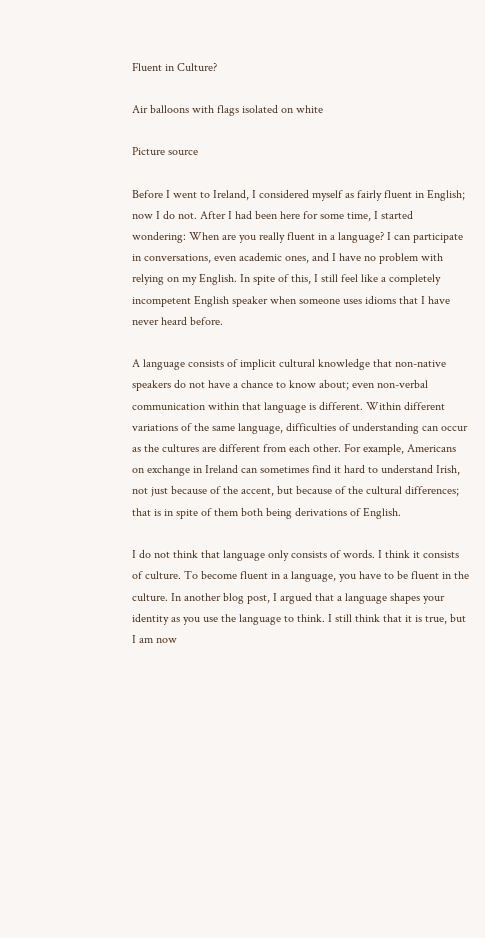Fluent in Culture?

Air balloons with flags isolated on white

Picture source

Before I went to Ireland, I considered myself as fairly fluent in English; now I do not. After I had been here for some time, I started wondering: When are you really fluent in a language? I can participate in conversations, even academic ones, and I have no problem with relying on my English. In spite of this, I still feel like a completely incompetent English speaker when someone uses idioms that I have never heard before.

A language consists of implicit cultural knowledge that non-native speakers do not have a chance to know about; even non-verbal communication within that language is different. Within different variations of the same language, difficulties of understanding can occur as the cultures are different from each other. For example, Americans on exchange in Ireland can sometimes find it hard to understand Irish, not just because of the accent, but because of the cultural differences; that is in spite of them both being derivations of English.

I do not think that language only consists of words. I think it consists of culture. To become fluent in a language, you have to be fluent in the culture. In another blog post, I argued that a language shapes your identity as you use the language to think. I still think that it is true, but I am now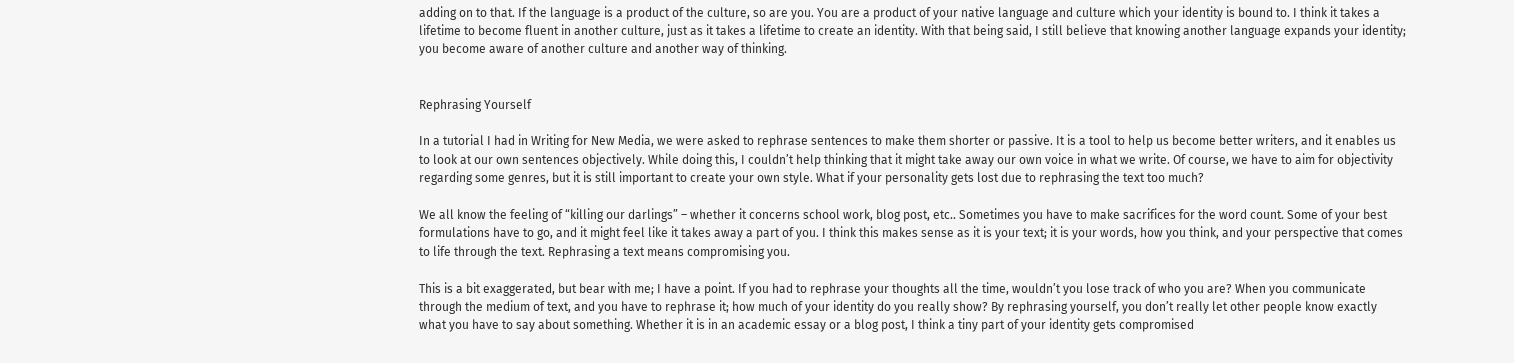adding on to that. If the language is a product of the culture, so are you. You are a product of your native language and culture which your identity is bound to. I think it takes a lifetime to become fluent in another culture, just as it takes a lifetime to create an identity. With that being said, I still believe that knowing another language expands your identity; you become aware of another culture and another way of thinking.


Rephrasing Yourself

In a tutorial I had in Writing for New Media, we were asked to rephrase sentences to make them shorter or passive. It is a tool to help us become better writers, and it enables us to look at our own sentences objectively. While doing this, I couldn’t help thinking that it might take away our own voice in what we write. Of course, we have to aim for objectivity regarding some genres, but it is still important to create your own style. What if your personality gets lost due to rephrasing the text too much?

We all know the feeling of “killing our darlings” – whether it concerns school work, blog post, etc.. Sometimes you have to make sacrifices for the word count. Some of your best formulations have to go, and it might feel like it takes away a part of you. I think this makes sense as it is your text; it is your words, how you think, and your perspective that comes to life through the text. Rephrasing a text means compromising you.

This is a bit exaggerated, but bear with me; I have a point. If you had to rephrase your thoughts all the time, wouldn’t you lose track of who you are? When you communicate through the medium of text, and you have to rephrase it; how much of your identity do you really show? By rephrasing yourself, you don’t really let other people know exactly what you have to say about something. Whether it is in an academic essay or a blog post, I think a tiny part of your identity gets compromised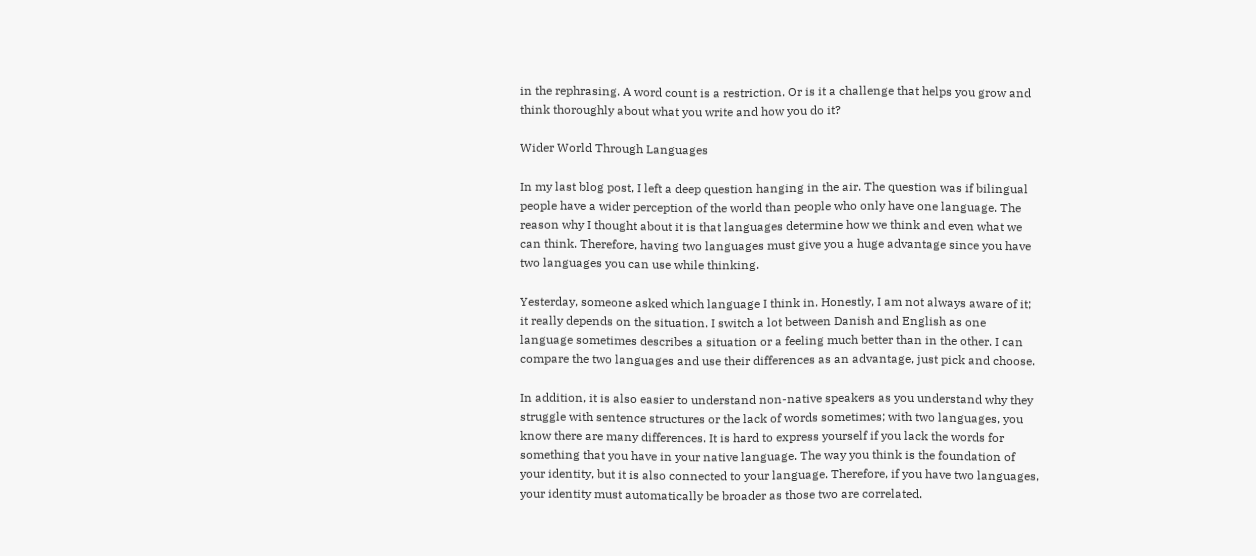in the rephrasing. A word count is a restriction. Or is it a challenge that helps you grow and think thoroughly about what you write and how you do it?

Wider World Through Languages

In my last blog post, I left a deep question hanging in the air. The question was if bilingual people have a wider perception of the world than people who only have one language. The reason why I thought about it is that languages determine how we think and even what we can think. Therefore, having two languages must give you a huge advantage since you have two languages you can use while thinking.

Yesterday, someone asked which language I think in. Honestly, I am not always aware of it; it really depends on the situation. I switch a lot between Danish and English as one language sometimes describes a situation or a feeling much better than in the other. I can compare the two languages and use their differences as an advantage, just pick and choose.

In addition, it is also easier to understand non-native speakers as you understand why they struggle with sentence structures or the lack of words sometimes; with two languages, you know there are many differences. It is hard to express yourself if you lack the words for something that you have in your native language. The way you think is the foundation of your identity, but it is also connected to your language. Therefore, if you have two languages, your identity must automatically be broader as those two are correlated.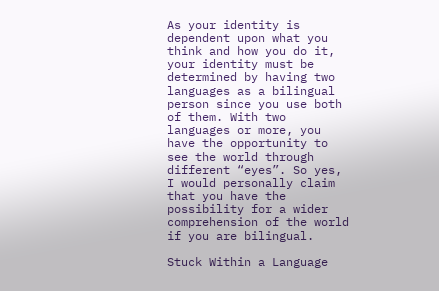As your identity is dependent upon what you think and how you do it, your identity must be determined by having two languages as a bilingual person since you use both of them. With two languages or more, you have the opportunity to see the world through different “eyes”. So yes, I would personally claim that you have the possibility for a wider comprehension of the world if you are bilingual.

Stuck Within a Language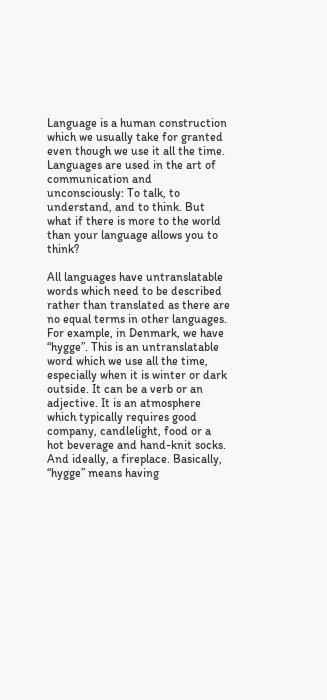Language is a human construction which we usually take for granted even though we use it all the time. Languages are used in the art of communication and unconsciously: To talk, to understand, and to think. But what if there is more to the world than your language allows you to think?

All languages have untranslatable words which need to be described rather than translated as there are no equal terms in other languages. For example, in Denmark, we have “hygge”. This is an untranslatable word which we use all the time, especially when it is winter or dark outside. It can be a verb or an adjective. It is an atmosphere which typically requires good company, candlelight, food or a hot beverage and hand-knit socks. And ideally, a fireplace. Basically, “hygge” means having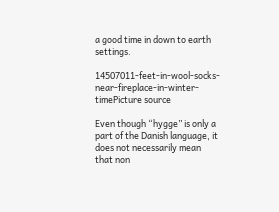a good time in down to earth settings.

14507011-feet-in-wool-socks-near-fireplace-in-winter-timePicture source

Even though “hygge” is only a part of the Danish language, it does not necessarily mean that non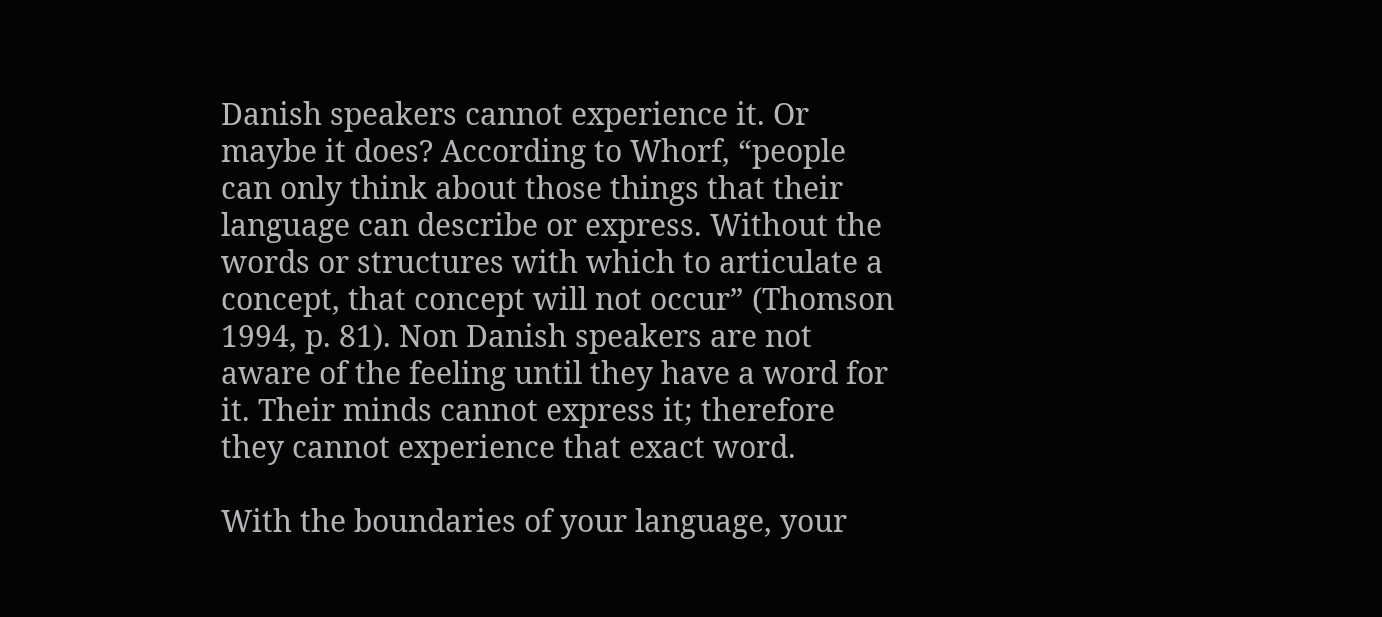Danish speakers cannot experience it. Or maybe it does? According to Whorf, “people can only think about those things that their language can describe or express. Without the words or structures with which to articulate a concept, that concept will not occur” (Thomson 1994, p. 81). Non Danish speakers are not aware of the feeling until they have a word for it. Their minds cannot express it; therefore they cannot experience that exact word.

With the boundaries of your language, your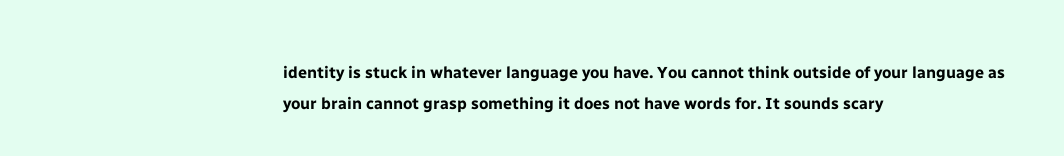identity is stuck in whatever language you have. You cannot think outside of your language as your brain cannot grasp something it does not have words for. It sounds scary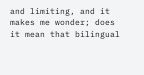and limiting, and it makes me wonder; does it mean that bilingual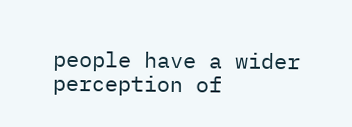people have a wider perception of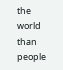the world than people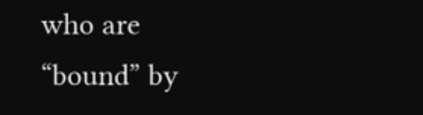who are “bound” by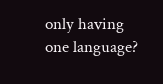only having one language?